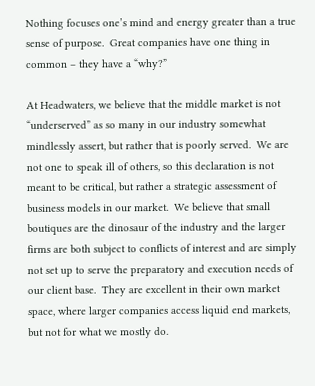Nothing focuses one’s mind and energy greater than a true sense of purpose.  Great companies have one thing in common – they have a “why?”

At Headwaters, we believe that the middle market is not “underserved” as so many in our industry somewhat mindlessly assert, but rather that is poorly served.  We are not one to speak ill of others, so this declaration is not meant to be critical, but rather a strategic assessment of business models in our market.  We believe that small boutiques are the dinosaur of the industry and the larger firms are both subject to conflicts of interest and are simply not set up to serve the preparatory and execution needs of our client base.  They are excellent in their own market space, where larger companies access liquid end markets, but not for what we mostly do.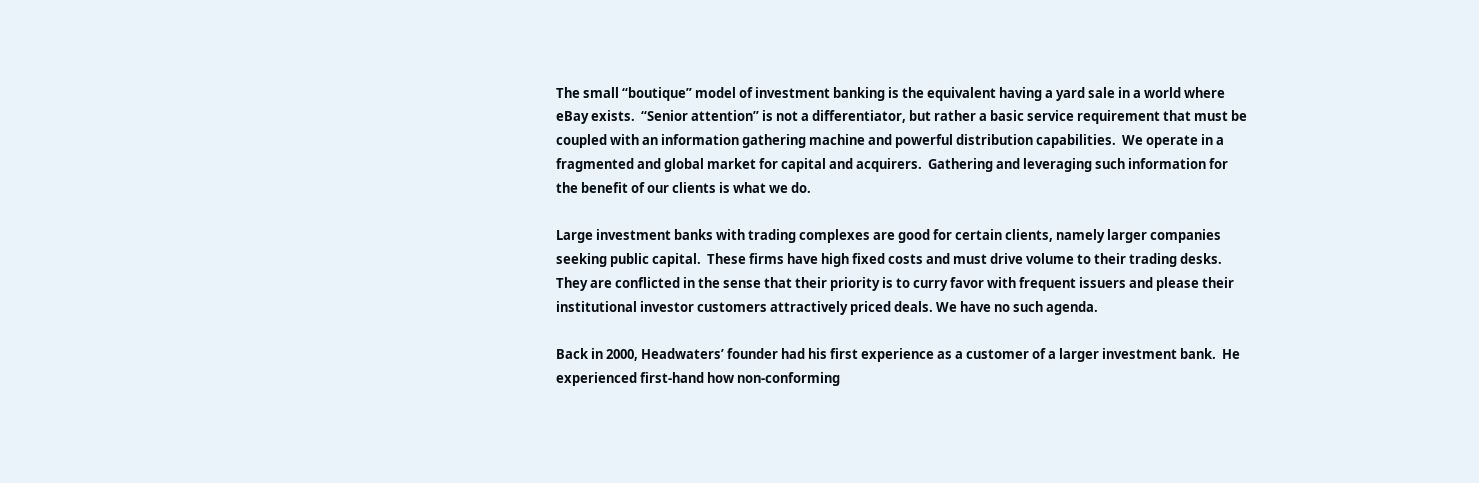The small “boutique” model of investment banking is the equivalent having a yard sale in a world where eBay exists.  “Senior attention” is not a differentiator, but rather a basic service requirement that must be coupled with an information gathering machine and powerful distribution capabilities.  We operate in a fragmented and global market for capital and acquirers.  Gathering and leveraging such information for the benefit of our clients is what we do.

Large investment banks with trading complexes are good for certain clients, namely larger companies seeking public capital.  These firms have high fixed costs and must drive volume to their trading desks.  They are conflicted in the sense that their priority is to curry favor with frequent issuers and please their institutional investor customers attractively priced deals. We have no such agenda.

Back in 2000, Headwaters’ founder had his first experience as a customer of a larger investment bank.  He experienced first-hand how non-conforming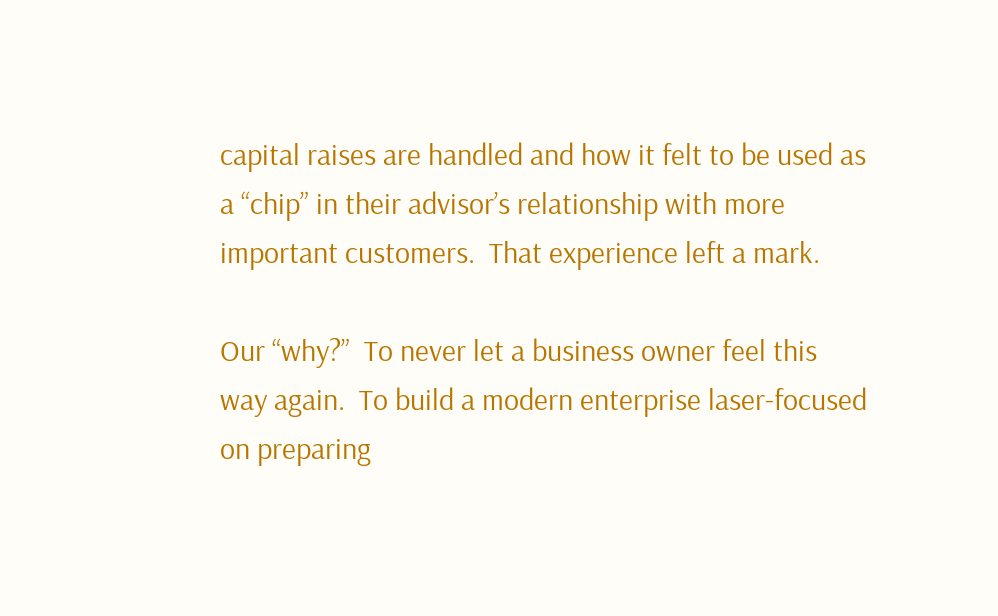capital raises are handled and how it felt to be used as a “chip” in their advisor’s relationship with more important customers.  That experience left a mark.

Our “why?”  To never let a business owner feel this way again.  To build a modern enterprise laser-focused on preparing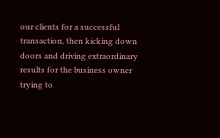our clients for a successful transaction, then kicking down doors and driving extraordinary results for the business owner trying to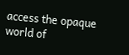access the opaque world of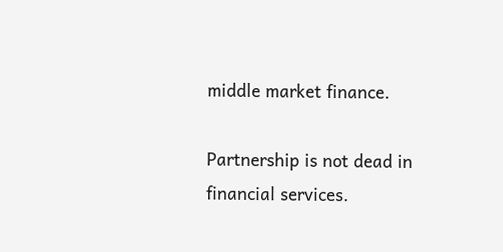middle market finance.

Partnership is not dead in financial services.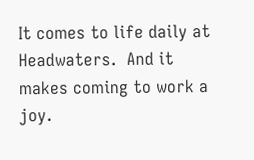It comes to life daily at Headwaters.  And it makes coming to work a joy.